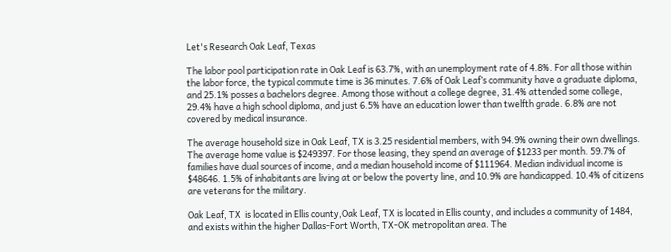Let's Research Oak Leaf, Texas

The labor pool participation rate in Oak Leaf is 63.7%, with an unemployment rate of 4.8%. For all those within the labor force, the typical commute time is 36 minutes. 7.6% of Oak Leaf’s community have a graduate diploma, and 25.1% posses a bachelors degree. Among those without a college degree, 31.4% attended some college, 29.4% have a high school diploma, and just 6.5% have an education lower than twelfth grade. 6.8% are not covered by medical insurance.

The average household size in Oak Leaf, TX is 3.25 residential members, with 94.9% owning their own dwellings. The average home value is $249397. For those leasing, they spend an average of $1233 per month. 59.7% of families have dual sources of income, and a median household income of $111964. Median individual income is $48646. 1.5% of inhabitants are living at or below the poverty line, and 10.9% are handicapped. 10.4% of citizens are veterans for the military.

Oak Leaf, TX  is located in Ellis county,Oak Leaf, TX is located in Ellis county, and includes a community of 1484, and exists within the higher Dallas-Fort Worth, TX-OK metropolitan area. The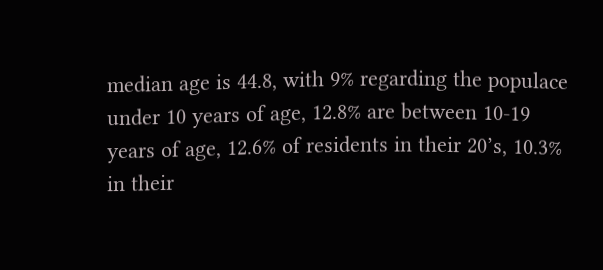median age is 44.8, with 9% regarding the populace under 10 years of age, 12.8% are between 10-19 years of age, 12.6% of residents in their 20’s, 10.3% in their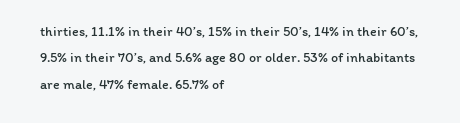thirties, 11.1% in their 40’s, 15% in their 50’s, 14% in their 60’s, 9.5% in their 70’s, and 5.6% age 80 or older. 53% of inhabitants are male, 47% female. 65.7% of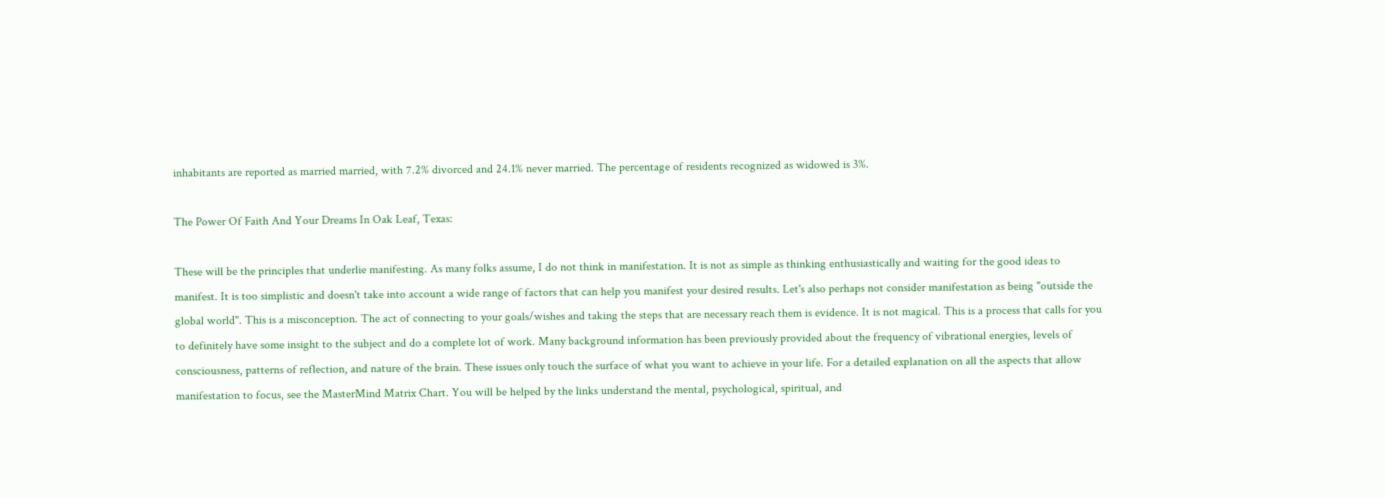inhabitants are reported as married married, with 7.2% divorced and 24.1% never married. The percentage of residents recognized as widowed is 3%.

The Power Of Faith And Your Dreams In Oak Leaf, Texas:

These will be the principles that underlie manifesting. As many folks assume, I do not think in manifestation. It is not as simple as thinking enthusiastically and waiting for the good ideas to manifest. It is too simplistic and doesn't take into account a wide range of factors that can help you manifest your desired results. Let's also perhaps not consider manifestation as being "outside the global world". This is a misconception. The act of connecting to your goals/wishes and taking the steps that are necessary reach them is evidence. It is not magical. This is a process that calls for you to definitely have some insight to the subject and do a complete lot of work. Many background information has been previously provided about the frequency of vibrational energies, levels of consciousness, patterns of reflection, and nature of the brain. These issues only touch the surface of what you want to achieve in your life. For a detailed explanation on all the aspects that allow manifestation to focus, see the MasterMind Matrix Chart. You will be helped by the links understand the mental, psychological, spiritual, and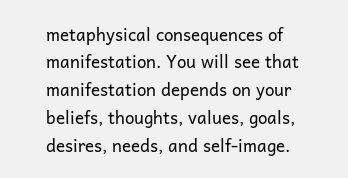metaphysical consequences of manifestation. You will see that manifestation depends on your beliefs, thoughts, values, goals, desires, needs, and self-image.